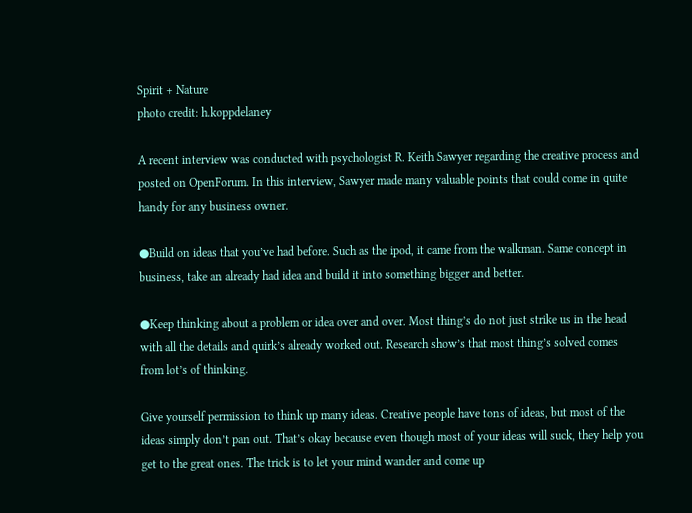Spirit + Nature
photo credit: h.koppdelaney

A recent interview was conducted with psychologist R. Keith Sawyer regarding the creative process and posted on OpenForum. In this interview, Sawyer made many valuable points that could come in quite handy for any business owner.

●Build on ideas that you’ve had before. Such as the ipod, it came from the walkman. Same concept in business, take an already had idea and build it into something bigger and better.

●Keep thinking about a problem or idea over and over. Most thing’s do not just strike us in the head with all the details and quirk’s already worked out. Research show’s that most thing’s solved comes from lot’s of thinking.

Give yourself permission to think up many ideas. Creative people have tons of ideas, but most of the ideas simply don’t pan out. That’s okay because even though most of your ideas will suck, they help you get to the great ones. The trick is to let your mind wander and come up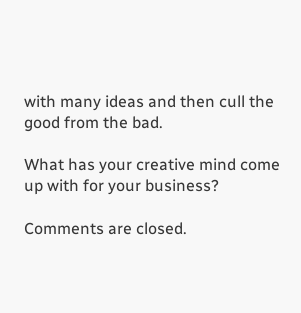with many ideas and then cull the good from the bad.

What has your creative mind come up with for your business?

Comments are closed.